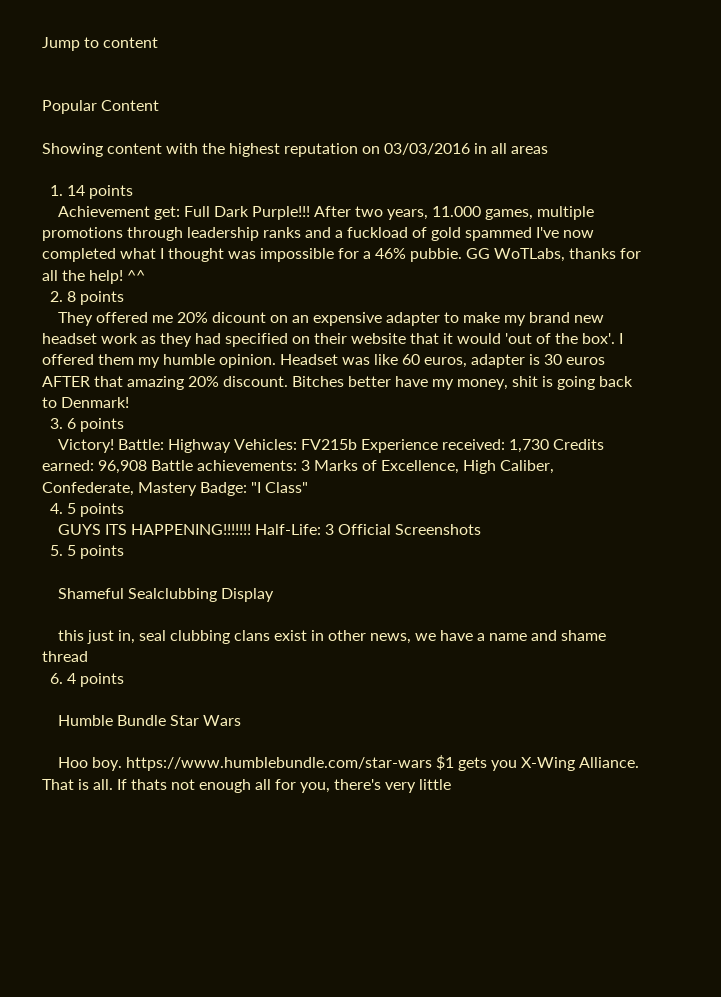Jump to content


Popular Content

Showing content with the highest reputation on 03/03/2016 in all areas

  1. 14 points
    Achievement get: Full Dark Purple!!! After two years, 11.000 games, multiple promotions through leadership ranks and a fuckload of gold spammed I've now completed what I thought was impossible for a 46% pubbie. GG WoTLabs, thanks for all the help! ^^
  2. 8 points
    They offered me 20% dicount on an expensive adapter to make my brand new headset work as they had specified on their website that it would 'out of the box'. I offered them my humble opinion. Headset was like 60 euros, adapter is 30 euros AFTER that amazing 20% discount. Bitches better have my money, shit is going back to Denmark!
  3. 6 points
    Victory! Battle: Highway Vehicles: FV215b Experience received: 1,730 Credits earned: 96,908 Battle achievements: 3 Marks of Excellence, High Caliber, Confederate, Mastery Badge: "I Class"
  4. 5 points
    GUYS ITS HAPPENING!!!!!!! Half-Life: 3 Official Screenshots
  5. 5 points

    Shameful Sealclubbing Display

    this just in, seal clubbing clans exist in other news, we have a name and shame thread
  6. 4 points

    Humble Bundle Star Wars

    Hoo boy. https://www.humblebundle.com/star-wars $1 gets you X-Wing Alliance. That is all. If thats not enough all for you, there's very little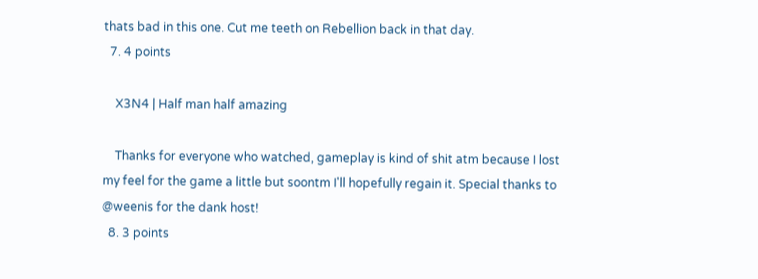thats bad in this one. Cut me teeth on Rebellion back in that day.
  7. 4 points

    X3N4 | Half man half amazing

    Thanks for everyone who watched, gameplay is kind of shit atm because I lost my feel for the game a little but soontm I'll hopefully regain it. Special thanks to @weenis for the dank host!
  8. 3 points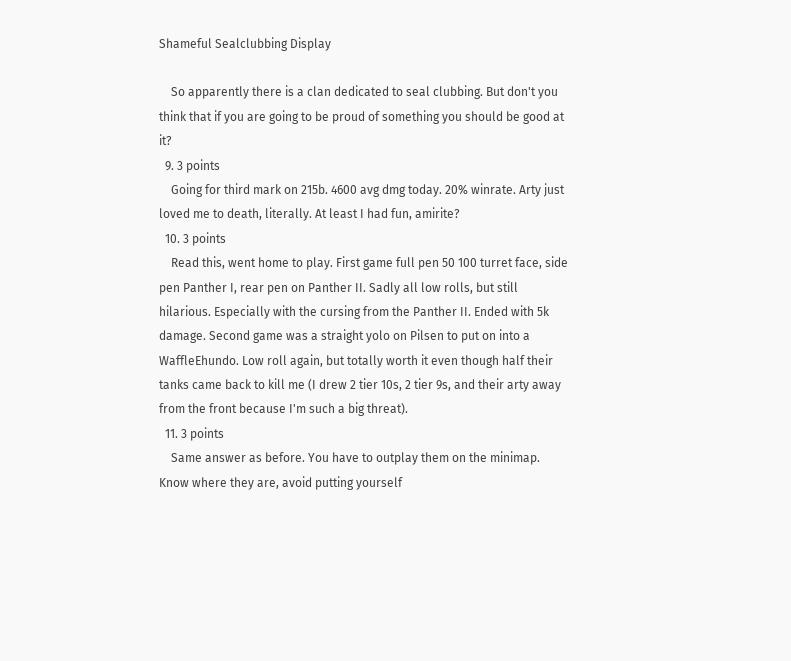Shameful Sealclubbing Display

    So apparently there is a clan dedicated to seal clubbing. But don't you think that if you are going to be proud of something you should be good at it?
  9. 3 points
    Going for third mark on 215b. 4600 avg dmg today. 20% winrate. Arty just loved me to death, literally. At least I had fun, amirite?
  10. 3 points
    Read this, went home to play. First game full pen 50 100 turret face, side pen Panther I, rear pen on Panther II. Sadly all low rolls, but still hilarious. Especially with the cursing from the Panther II. Ended with 5k damage. Second game was a straight yolo on Pilsen to put on into a WaffleEhundo. Low roll again, but totally worth it even though half their tanks came back to kill me (I drew 2 tier 10s, 2 tier 9s, and their arty away from the front because I'm such a big threat).
  11. 3 points
    Same answer as before. You have to outplay them on the minimap. Know where they are, avoid putting yourself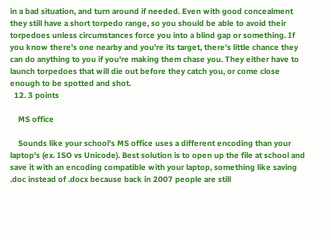in a bad situation, and turn around if needed. Even with good concealment they still have a short torpedo range, so you should be able to avoid their torpedoes unless circumstances force you into a blind gap or something. If you know there's one nearby and you're its target, there's little chance they can do anything to you if you're making them chase you. They either have to launch torpedoes that will die out before they catch you, or come close enough to be spotted and shot.
  12. 3 points

    MS office

    Sounds like your school's MS office uses a different encoding than your laptop's (ex. ISO vs Unicode). Best solution is to open up the file at school and save it with an encoding compatible with your laptop, something like saving .doc instead of .docx because back in 2007 people are still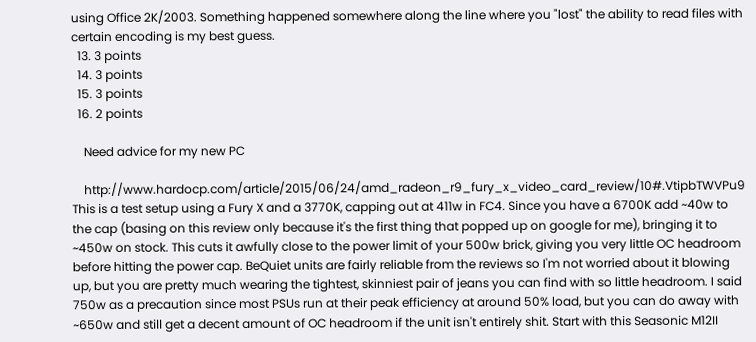using Office 2K/2003. Something happened somewhere along the line where you "lost" the ability to read files with certain encoding is my best guess.
  13. 3 points
  14. 3 points
  15. 3 points
  16. 2 points

    Need advice for my new PC

    http://www.hardocp.com/article/2015/06/24/amd_radeon_r9_fury_x_video_card_review/10#.VtipbTWVPu9 This is a test setup using a Fury X and a 3770K, capping out at 411w in FC4. Since you have a 6700K add ~40w to the cap (basing on this review only because it's the first thing that popped up on google for me), bringing it to ~450w on stock. This cuts it awfully close to the power limit of your 500w brick, giving you very little OC headroom before hitting the power cap. BeQuiet units are fairly reliable from the reviews so I'm not worried about it blowing up, but you are pretty much wearing the tightest, skinniest pair of jeans you can find with so little headroom. I said 750w as a precaution since most PSUs run at their peak efficiency at around 50% load, but you can do away with ~650w and still get a decent amount of OC headroom if the unit isn't entirely shit. Start with this Seasonic M12II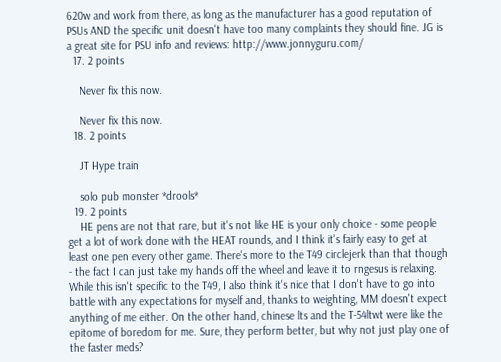620w and work from there, as long as the manufacturer has a good reputation of PSUs AND the specific unit doesn't have too many complaints they should fine. JG is a great site for PSU info and reviews: http://www.jonnyguru.com/
  17. 2 points

    Never fix this now.

    Never fix this now.
  18. 2 points

    JT Hype train

    solo pub monster *drools*
  19. 2 points
    HE pens are not that rare, but it's not like HE is your only choice - some people get a lot of work done with the HEAT rounds, and I think it's fairly easy to get at least one pen every other game. There's more to the T49 circlejerk than that though - the fact I can just take my hands off the wheel and leave it to rngesus is relaxing. While this isn't specific to the T49, I also think it's nice that I don't have to go into battle with any expectations for myself and, thanks to weighting, MM doesn't expect anything of me either. On the other hand, chinese lts and the T-54ltwt were like the epitome of boredom for me. Sure, they perform better, but why not just play one of the faster meds?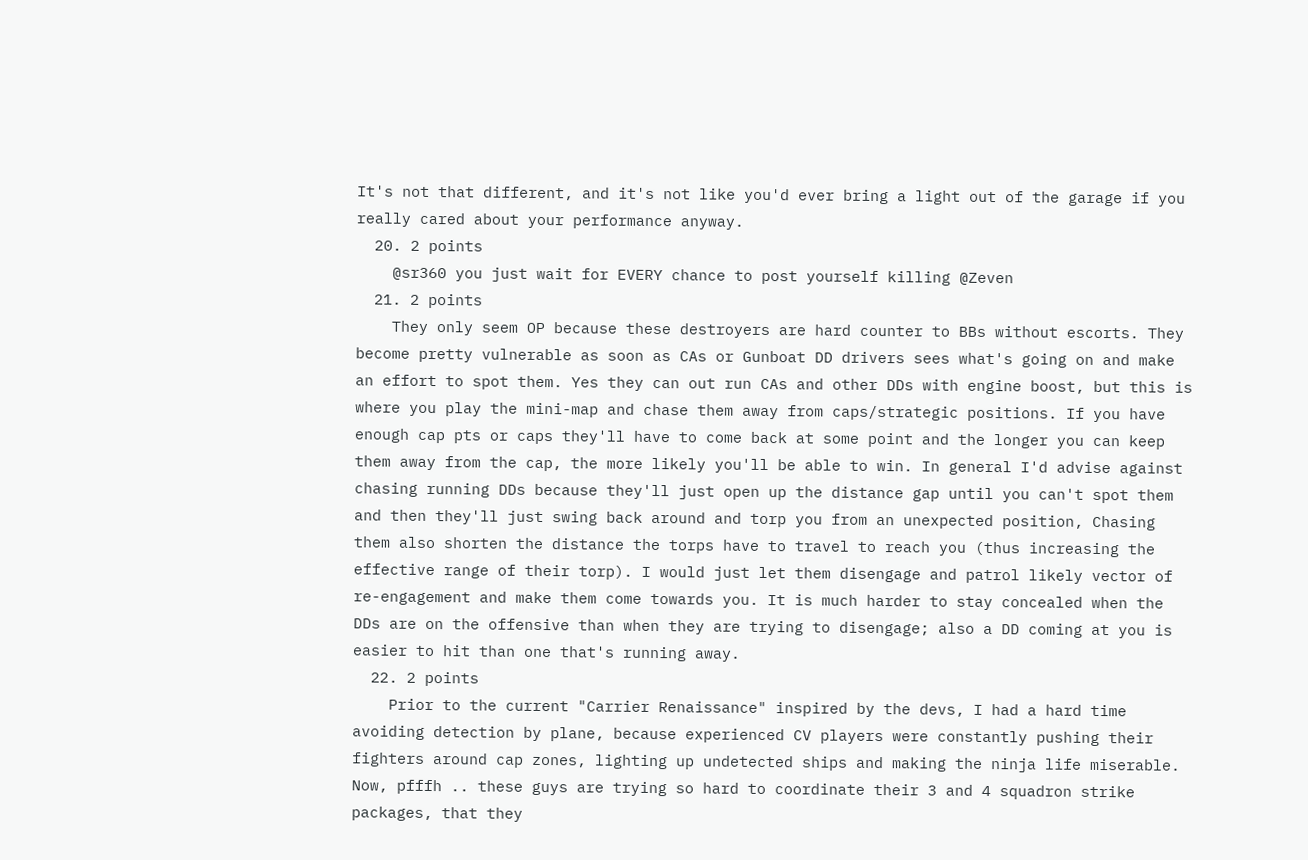It's not that different, and it's not like you'd ever bring a light out of the garage if you really cared about your performance anyway.
  20. 2 points
    @sr360 you just wait for EVERY chance to post yourself killing @Zeven
  21. 2 points
    They only seem OP because these destroyers are hard counter to BBs without escorts. They become pretty vulnerable as soon as CAs or Gunboat DD drivers sees what's going on and make an effort to spot them. Yes they can out run CAs and other DDs with engine boost, but this is where you play the mini-map and chase them away from caps/strategic positions. If you have enough cap pts or caps they'll have to come back at some point and the longer you can keep them away from the cap, the more likely you'll be able to win. In general I'd advise against chasing running DDs because they'll just open up the distance gap until you can't spot them and then they'll just swing back around and torp you from an unexpected position, Chasing them also shorten the distance the torps have to travel to reach you (thus increasing the effective range of their torp). I would just let them disengage and patrol likely vector of re-engagement and make them come towards you. It is much harder to stay concealed when the DDs are on the offensive than when they are trying to disengage; also a DD coming at you is easier to hit than one that's running away.
  22. 2 points
    Prior to the current "Carrier Renaissance" inspired by the devs, I had a hard time avoiding detection by plane, because experienced CV players were constantly pushing their fighters around cap zones, lighting up undetected ships and making the ninja life miserable. Now, pfffh .. these guys are trying so hard to coordinate their 3 and 4 squadron strike packages, that they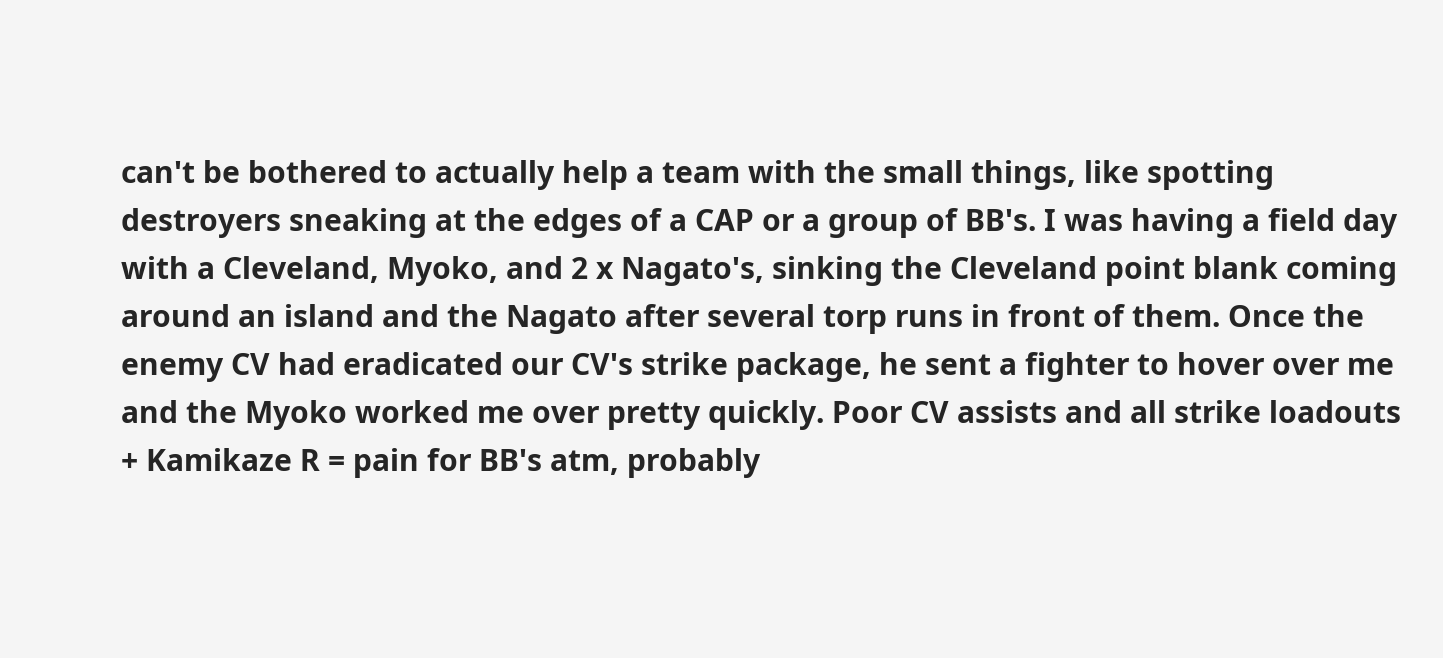can't be bothered to actually help a team with the small things, like spotting destroyers sneaking at the edges of a CAP or a group of BB's. I was having a field day with a Cleveland, Myoko, and 2 x Nagato's, sinking the Cleveland point blank coming around an island and the Nagato after several torp runs in front of them. Once the enemy CV had eradicated our CV's strike package, he sent a fighter to hover over me and the Myoko worked me over pretty quickly. Poor CV assists and all strike loadouts + Kamikaze R = pain for BB's atm, probably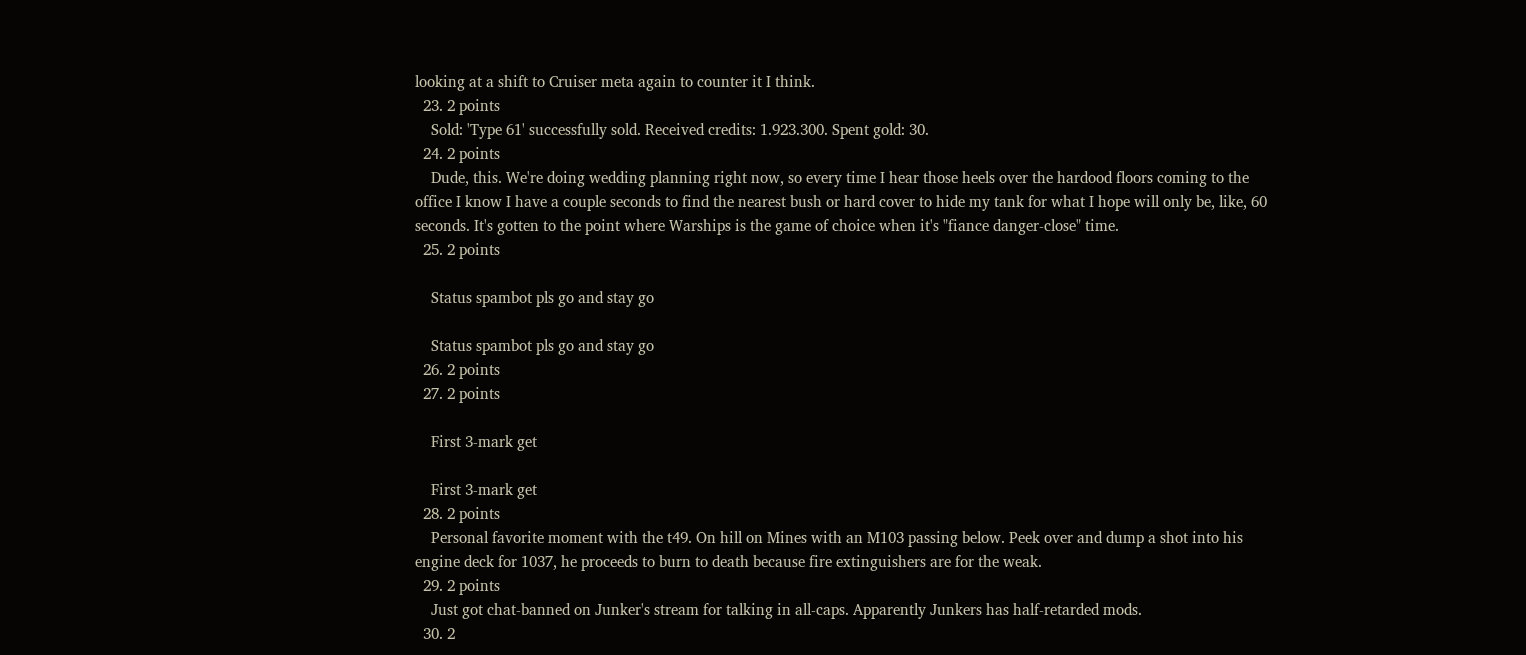looking at a shift to Cruiser meta again to counter it I think.
  23. 2 points
    Sold: 'Type 61' successfully sold. Received credits: 1.923.300. Spent gold: 30.
  24. 2 points
    Dude, this. We're doing wedding planning right now, so every time I hear those heels over the hardood floors coming to the office I know I have a couple seconds to find the nearest bush or hard cover to hide my tank for what I hope will only be, like, 60 seconds. It's gotten to the point where Warships is the game of choice when it's "fiance danger-close" time.
  25. 2 points

    Status spambot pls go and stay go

    Status spambot pls go and stay go
  26. 2 points
  27. 2 points

    First 3-mark get

    First 3-mark get
  28. 2 points
    Personal favorite moment with the t49. On hill on Mines with an M103 passing below. Peek over and dump a shot into his engine deck for 1037, he proceeds to burn to death because fire extinguishers are for the weak.
  29. 2 points
    Just got chat-banned on Junker's stream for talking in all-caps. Apparently Junkers has half-retarded mods.
  30. 2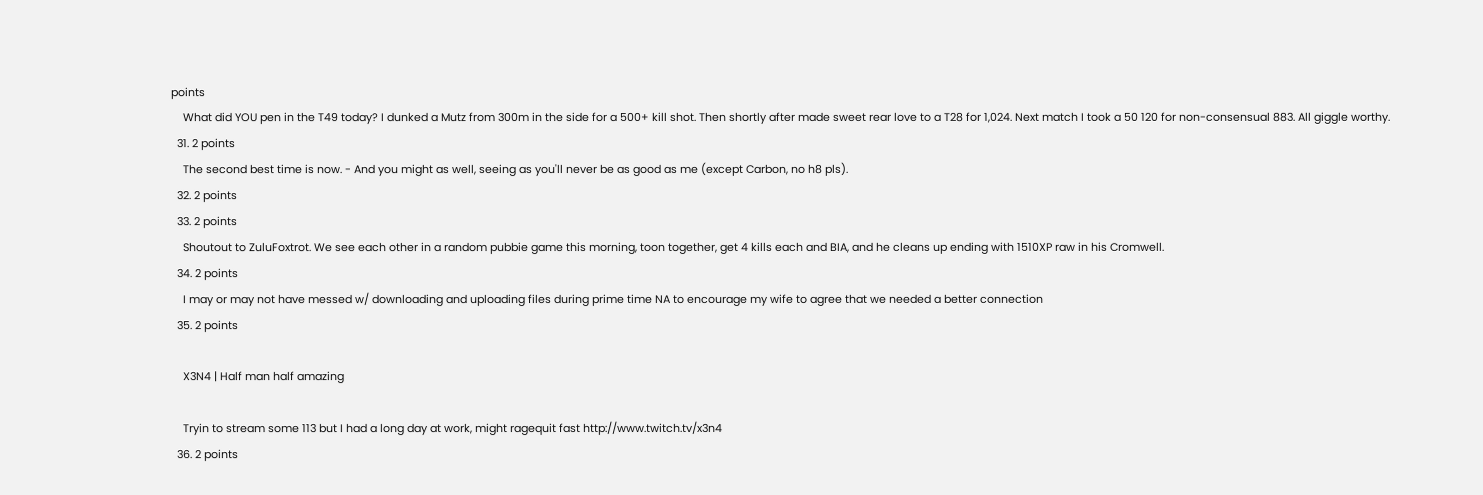points
    What did YOU pen in the T49 today? I dunked a Mutz from 300m in the side for a 500+ kill shot. Then shortly after made sweet rear love to a T28 for 1,024. Next match I took a 50 120 for non-consensual 883. All giggle worthy.
  31. 2 points
    The second best time is now. - And you might as well, seeing as you'll never be as good as me (except Carbon, no h8 pls).
  32. 2 points
  33. 2 points
    Shoutout to ZuluFoxtrot. We see each other in a random pubbie game this morning, toon together, get 4 kills each and BIA, and he cleans up ending with 1510XP raw in his Cromwell.
  34. 2 points
    I may or may not have messed w/ downloading and uploading files during prime time NA to encourage my wife to agree that we needed a better connection
  35. 2 points

    X3N4 | Half man half amazing

    Tryin to stream some 113 but I had a long day at work, might ragequit fast http://www.twitch.tv/x3n4
  36. 2 points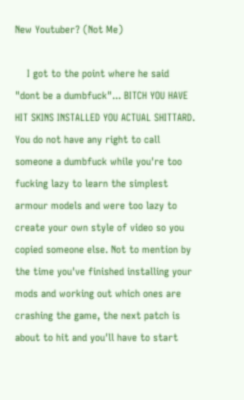New Youtuber? (Not Me)

    I got to the point where he said "dont be a dumbfuck"... BITCH YOU HAVE HIT SKINS INSTALLED YOU ACTUAL SHITTARD. You do not have any right to call someone a dumbfuck while you're too fucking lazy to learn the simplest armour models and were too lazy to create your own style of video so you copied someone else. Not to mention by the time you've finished installing your mods and working out which ones are crashing the game, the next patch is about to hit and you'll have to start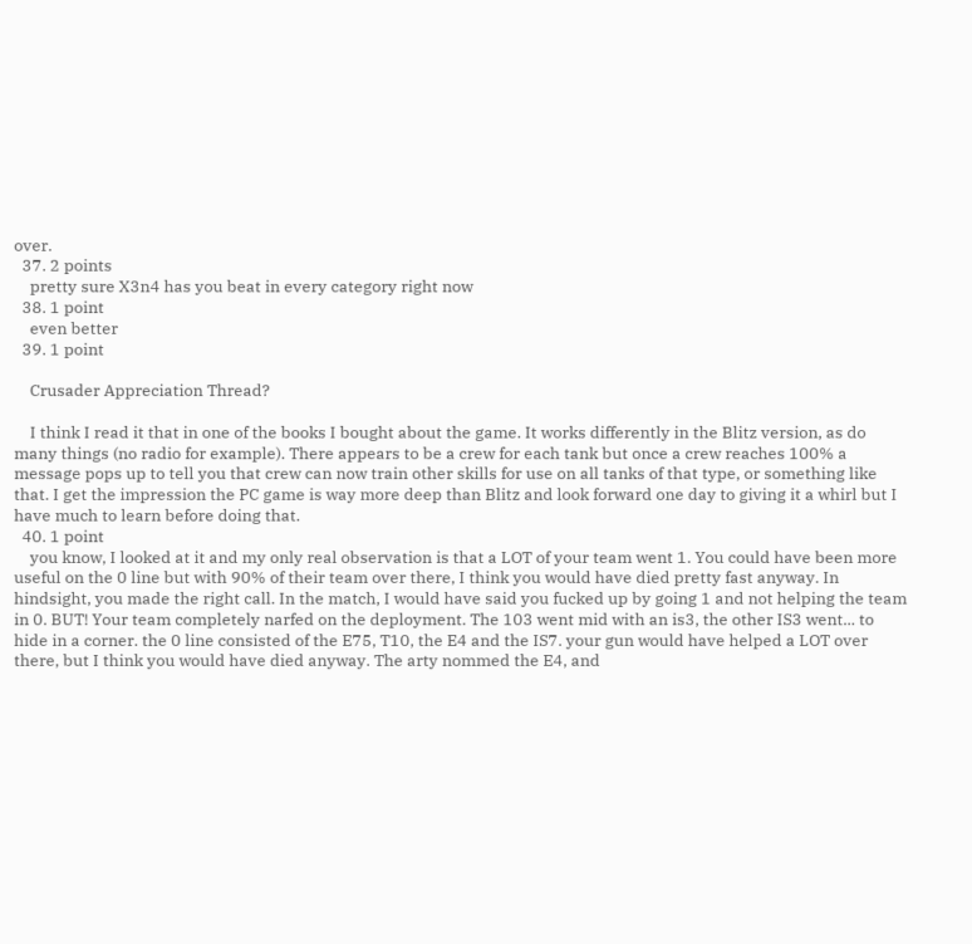over.
  37. 2 points
    pretty sure X3n4 has you beat in every category right now
  38. 1 point
    even better
  39. 1 point

    Crusader Appreciation Thread?

    I think I read it that in one of the books I bought about the game. It works differently in the Blitz version, as do many things (no radio for example). There appears to be a crew for each tank but once a crew reaches 100% a message pops up to tell you that crew can now train other skills for use on all tanks of that type, or something like that. I get the impression the PC game is way more deep than Blitz and look forward one day to giving it a whirl but I have much to learn before doing that.
  40. 1 point
    you know, I looked at it and my only real observation is that a LOT of your team went 1. You could have been more useful on the 0 line but with 90% of their team over there, I think you would have died pretty fast anyway. In hindsight, you made the right call. In the match, I would have said you fucked up by going 1 and not helping the team in 0. BUT! Your team completely narfed on the deployment. The 103 went mid with an is3, the other IS3 went... to hide in a corner. the 0 line consisted of the E75, T10, the E4 and the IS7. your gun would have helped a LOT over there, but I think you would have died anyway. The arty nommed the E4, and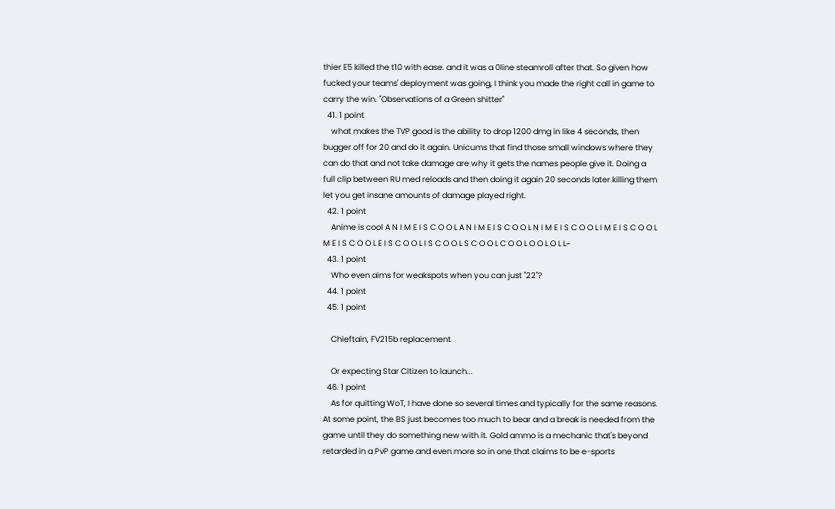thier E5 killed the t10 with ease. and it was a 0line steamroll after that. So given how fucked your teams' deployment was going, I think you made the right call in game to carry the win. "Observations of a Green shitter"
  41. 1 point
    what makes the TVP good is the ability to drop 1200 dmg in like 4 seconds, then bugger off for 20 and do it again. Unicums that find those small windows where they can do that and not take damage are why it gets the names people give it. Doing a full clip between RU med reloads and then doing it again 20 seconds later killing them let you get insane amounts of damage played right.
  42. 1 point
    Anime is cool A N I M E I S C O O L A N I M E I S C O O L N I M E I S C O O L I M E I S C O O L M E I S C O O L E I S C O O L I S C O O L S C O O L C O O L O O L O L L~
  43. 1 point
    Who even aims for weakspots when you can just "22"?
  44. 1 point
  45. 1 point

    Chieftain, FV215b replacement

    Or expecting Star Citizen to launch...
  46. 1 point
    As for quitting WoT, I have done so several times and typically for the same reasons. At some point, the BS just becomes too much to bear and a break is needed from the game until they do something new with it. Gold ammo is a mechanic that's beyond retarded in a PvP game and even more so in one that claims to be e-sports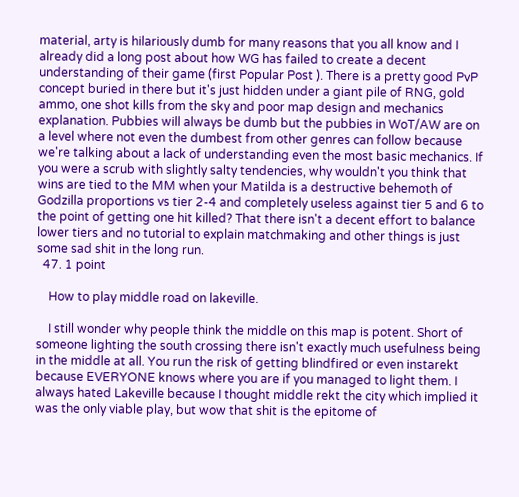material, arty is hilariously dumb for many reasons that you all know and I already did a long post about how WG has failed to create a decent understanding of their game (first Popular Post ). There is a pretty good PvP concept buried in there but it's just hidden under a giant pile of RNG, gold ammo, one shot kills from the sky and poor map design and mechanics explanation. Pubbies will always be dumb but the pubbies in WoT/AW are on a level where not even the dumbest from other genres can follow because we're talking about a lack of understanding even the most basic mechanics. If you were a scrub with slightly salty tendencies, why wouldn't you think that wins are tied to the MM when your Matilda is a destructive behemoth of Godzilla proportions vs tier 2-4 and completely useless against tier 5 and 6 to the point of getting one hit killed? That there isn't a decent effort to balance lower tiers and no tutorial to explain matchmaking and other things is just some sad shit in the long run.
  47. 1 point

    How to play middle road on lakeville.

    I still wonder why people think the middle on this map is potent. Short of someone lighting the south crossing there isn't exactly much usefulness being in the middle at all. You run the risk of getting blindfired or even instarekt because EVERYONE knows where you are if you managed to light them. I always hated Lakeville because I thought middle rekt the city which implied it was the only viable play, but wow that shit is the epitome of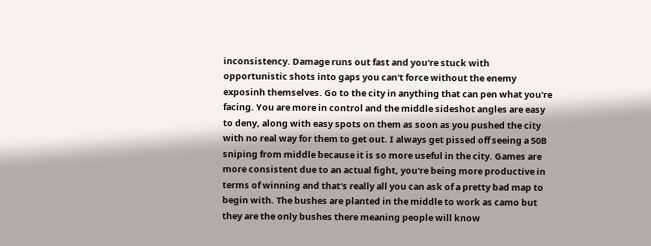inconsistency. Damage runs out fast and you're stuck with opportunistic shots into gaps you can't force without the enemy exposinh themselves. Go to the city in anything that can pen what you're facing. You are more in control and the middle sideshot angles are easy to deny, along with easy spots on them as soon as you pushed the city with no real way for them to get out. I always get pissed off seeing a 50B sniping from middle because it is so more useful in the city. Games are more consistent due to an actual fight, you're being more productive in terms of winning and that's really all you can ask of a pretty bad map to begin with. The bushes are planted in the middle to work as camo but they are the only bushes there meaning people will know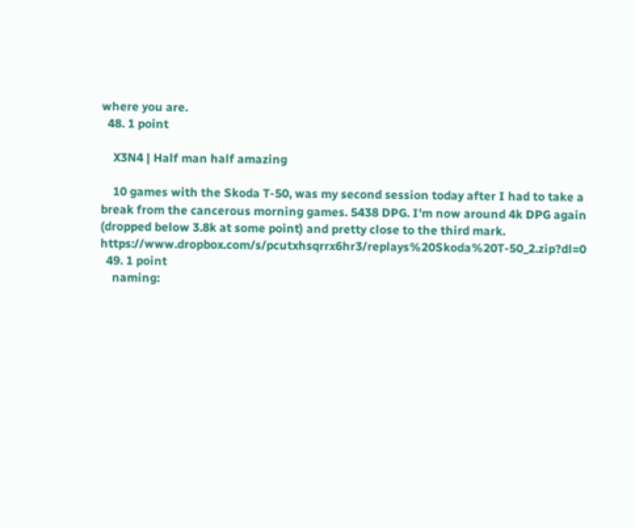where you are.
  48. 1 point

    X3N4 | Half man half amazing

    10 games with the Skoda T-50, was my second session today after I had to take a break from the cancerous morning games. 5438 DPG. I'm now around 4k DPG again (dropped below 3.8k at some point) and pretty close to the third mark. https://www.dropbox.com/s/pcutxhsqrrx6hr3/replays%20Skoda%20T-50_2.zip?dl=0
  49. 1 point
    naming: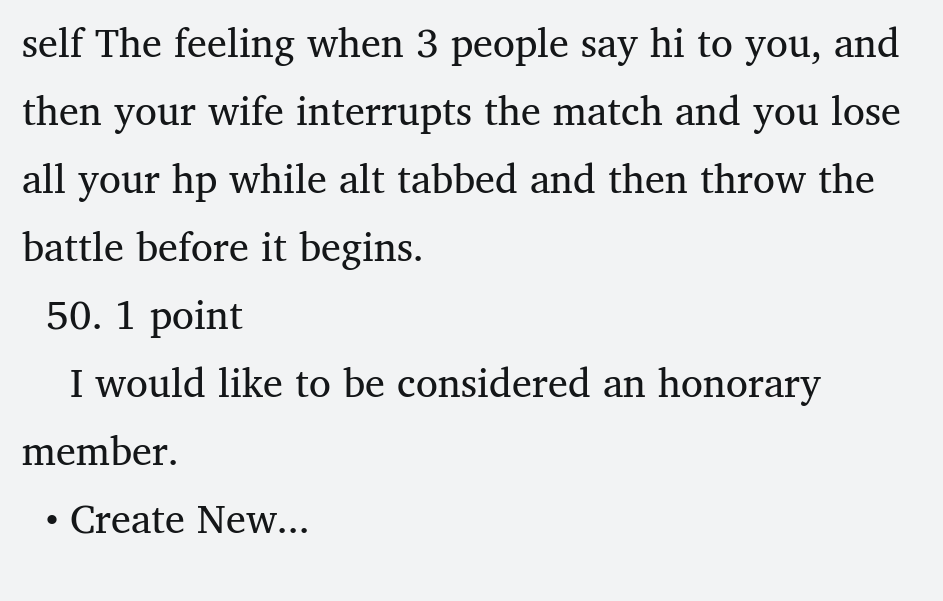self The feeling when 3 people say hi to you, and then your wife interrupts the match and you lose all your hp while alt tabbed and then throw the battle before it begins.
  50. 1 point
    I would like to be considered an honorary member.
  • Create New...